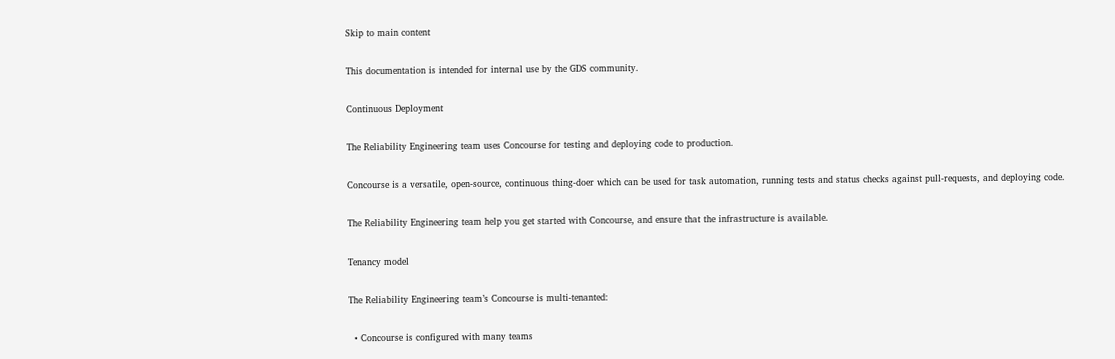Skip to main content

This documentation is intended for internal use by the GDS community.

Continuous Deployment

The Reliability Engineering team uses Concourse for testing and deploying code to production.

Concourse is a versatile, open-source, continuous thing-doer which can be used for task automation, running tests and status checks against pull-requests, and deploying code.

The Reliability Engineering team help you get started with Concourse, and ensure that the infrastructure is available.

Tenancy model

The Reliability Engineering team’s Concourse is multi-tenanted:

  • Concourse is configured with many teams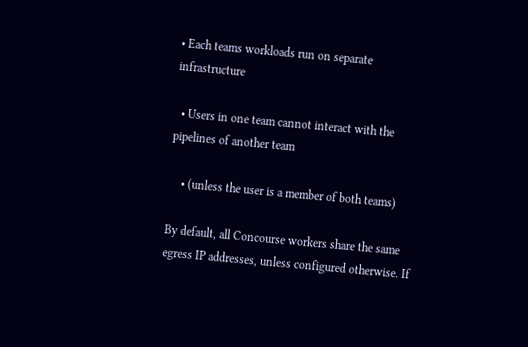• Each teams workloads run on separate infrastructure

  • Users in one team cannot interact with the pipelines of another team

    • (unless the user is a member of both teams)

By default, all Concourse workers share the same egress IP addresses, unless configured otherwise. If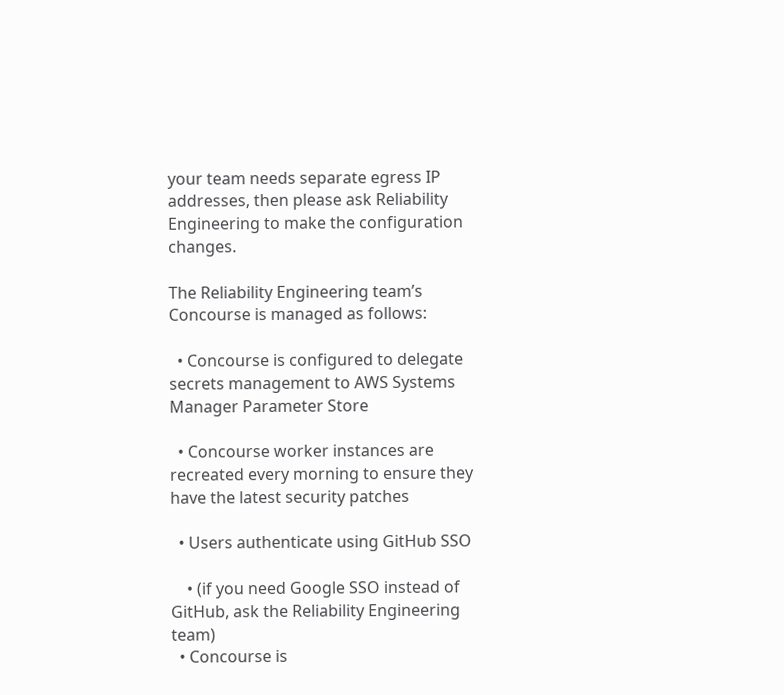your team needs separate egress IP addresses, then please ask Reliability Engineering to make the configuration changes.

The Reliability Engineering team’s Concourse is managed as follows:

  • Concourse is configured to delegate secrets management to AWS Systems Manager Parameter Store

  • Concourse worker instances are recreated every morning to ensure they have the latest security patches

  • Users authenticate using GitHub SSO

    • (if you need Google SSO instead of GitHub, ask the Reliability Engineering team)
  • Concourse is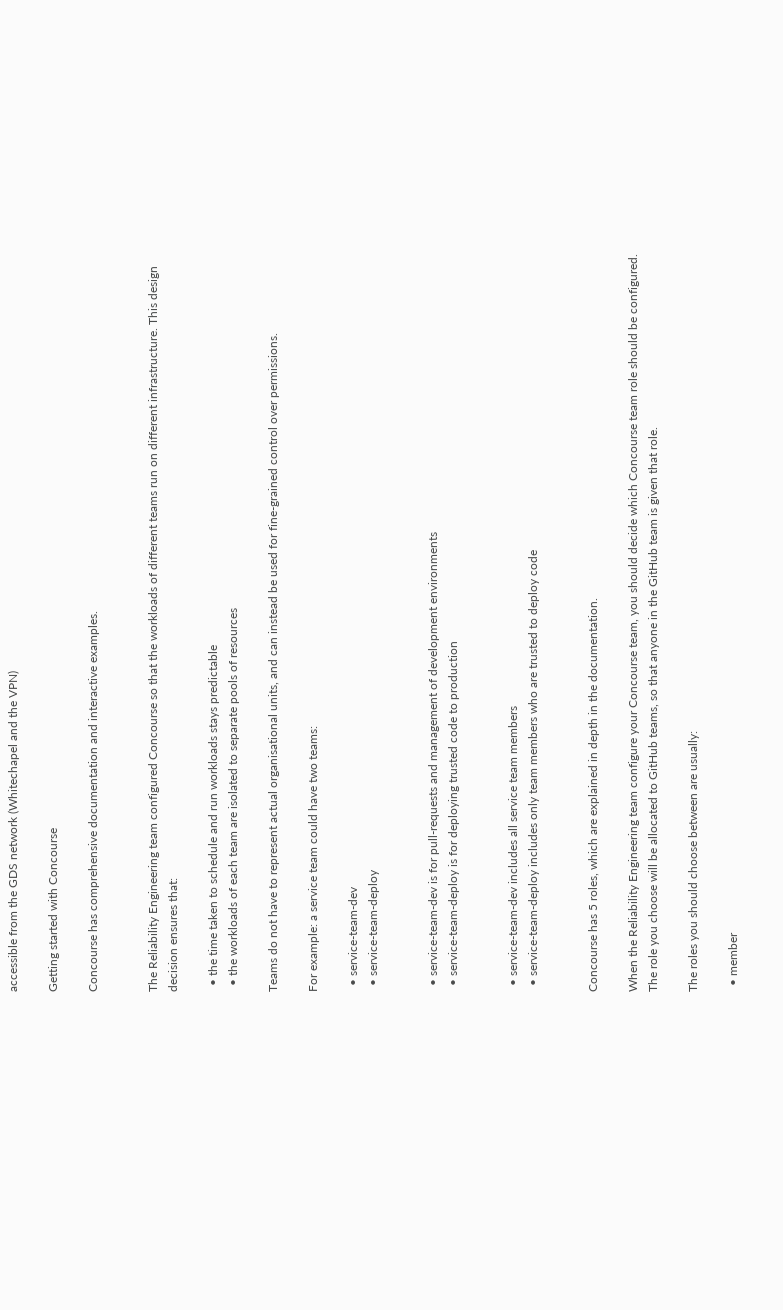accessible from the GDS network (Whitechapel and the VPN)

Getting started with Concourse

Concourse has comprehensive documentation and interactive examples.


The Reliability Engineering team configured Concourse so that the workloads of different teams run on different infrastructure. This design decision ensures that:

  • the time taken to schedule and run workloads stays predictable
  • the workloads of each team are isolated to separate pools of resources

Teams do not have to represent actual organisational units, and can instead be used for fine-grained control over permissions.

For example: a service team could have two teams:

  • service-team-dev
  • service-team-deploy


  • service-team-dev is for pull-requests and management of development environments
  • service-team-deploy is for deploying trusted code to production


  • service-team-dev includes all service team members
  • service-team-deploy includes only team members who are trusted to deploy code


Concourse has 5 roles, which are explained in depth in the documentation.

When the Reliability Engineering team configure your Concourse team, you should decide which Concourse team role should be configured. The role you choose will be allocated to GitHub teams, so that anyone in the GitHub team is given that role.

The roles you should choose between are usually:

  • member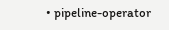• pipeline-operator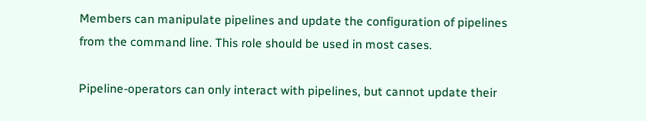Members can manipulate pipelines and update the configuration of pipelines from the command line. This role should be used in most cases.

Pipeline-operators can only interact with pipelines, but cannot update their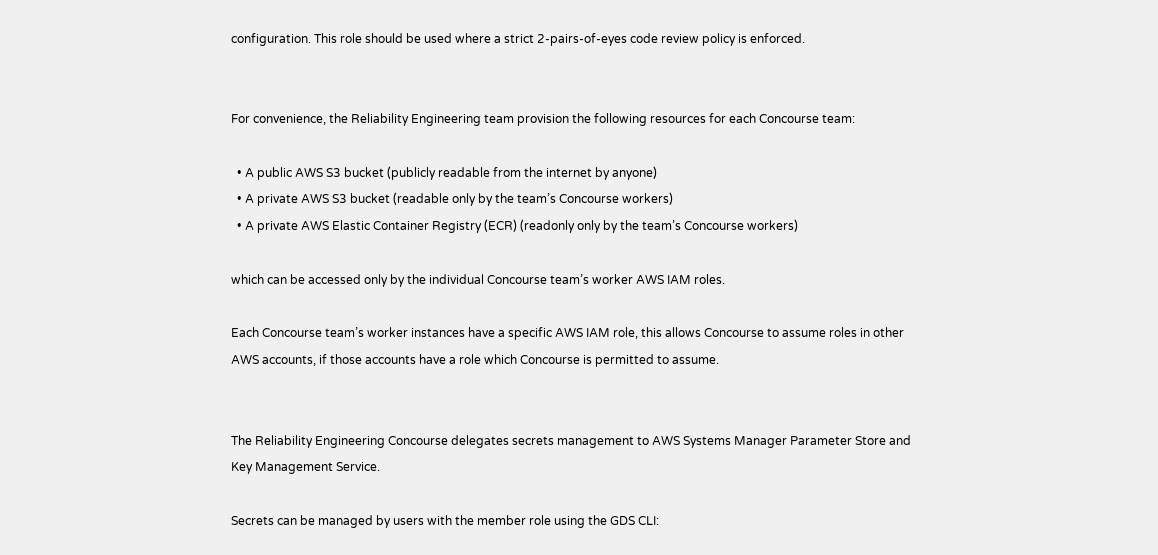configuration. This role should be used where a strict 2-pairs-of-eyes code review policy is enforced.


For convenience, the Reliability Engineering team provision the following resources for each Concourse team:

  • A public AWS S3 bucket (publicly readable from the internet by anyone)
  • A private AWS S3 bucket (readable only by the team’s Concourse workers)
  • A private AWS Elastic Container Registry (ECR) (readonly only by the team’s Concourse workers)

which can be accessed only by the individual Concourse team’s worker AWS IAM roles.

Each Concourse team’s worker instances have a specific AWS IAM role, this allows Concourse to assume roles in other AWS accounts, if those accounts have a role which Concourse is permitted to assume.


The Reliability Engineering Concourse delegates secrets management to AWS Systems Manager Parameter Store and Key Management Service.

Secrets can be managed by users with the member role using the GDS CLI: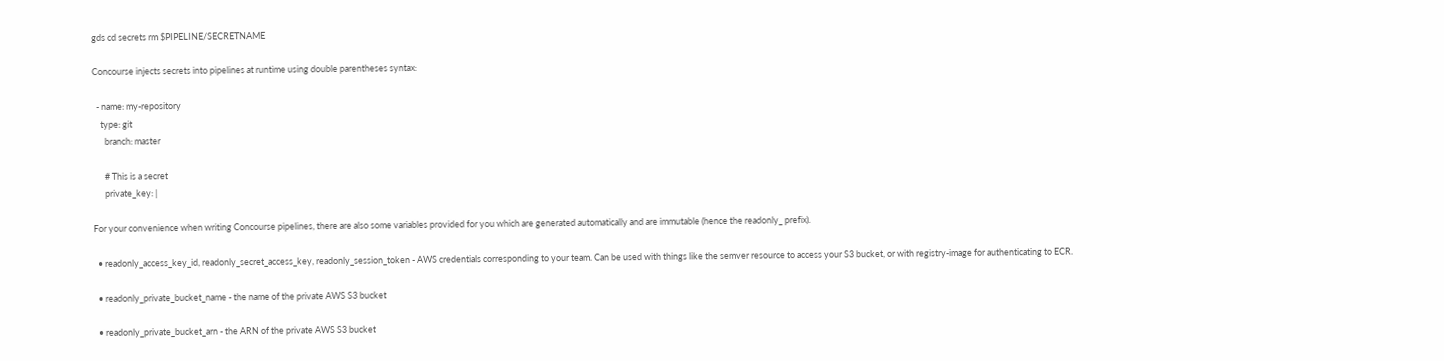gds cd secrets rm $PIPELINE/SECRETNAME

Concourse injects secrets into pipelines at runtime using double parentheses syntax:

  - name: my-repository
    type: git
      branch: master

      # This is a secret
      private_key: |

For your convenience when writing Concourse pipelines, there are also some variables provided for you which are generated automatically and are immutable (hence the readonly_ prefix).

  • readonly_access_key_id, readonly_secret_access_key, readonly_session_token - AWS credentials corresponding to your team. Can be used with things like the semver resource to access your S3 bucket, or with registry-image for authenticating to ECR.

  • readonly_private_bucket_name - the name of the private AWS S3 bucket

  • readonly_private_bucket_arn - the ARN of the private AWS S3 bucket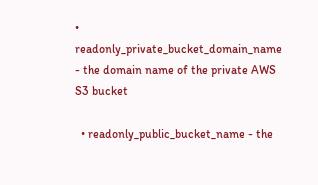• readonly_private_bucket_domain_name - the domain name of the private AWS S3 bucket

  • readonly_public_bucket_name - the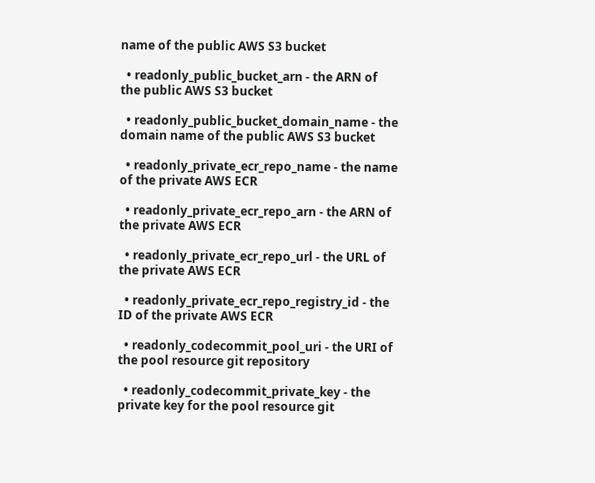name of the public AWS S3 bucket

  • readonly_public_bucket_arn - the ARN of the public AWS S3 bucket

  • readonly_public_bucket_domain_name - the domain name of the public AWS S3 bucket

  • readonly_private_ecr_repo_name - the name of the private AWS ECR

  • readonly_private_ecr_repo_arn - the ARN of the private AWS ECR

  • readonly_private_ecr_repo_url - the URL of the private AWS ECR

  • readonly_private_ecr_repo_registry_id - the ID of the private AWS ECR

  • readonly_codecommit_pool_uri - the URI of the pool resource git repository

  • readonly_codecommit_private_key - the private key for the pool resource git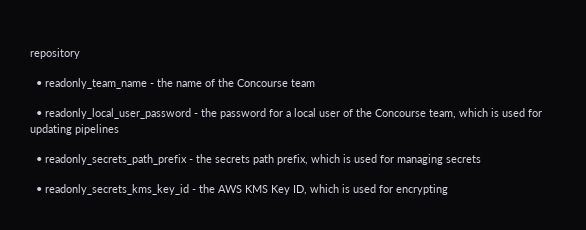repository

  • readonly_team_name - the name of the Concourse team

  • readonly_local_user_password - the password for a local user of the Concourse team, which is used for updating pipelines

  • readonly_secrets_path_prefix - the secrets path prefix, which is used for managing secrets

  • readonly_secrets_kms_key_id - the AWS KMS Key ID, which is used for encrypting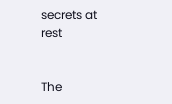secrets at rest


The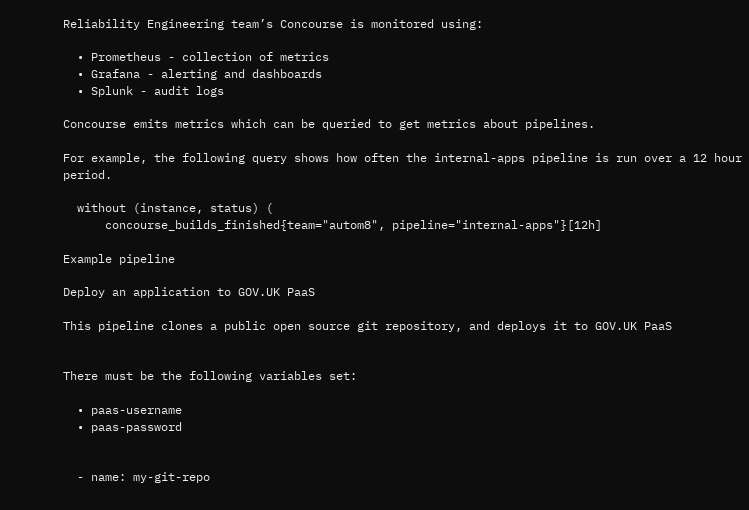Reliability Engineering team’s Concourse is monitored using:

  • Prometheus - collection of metrics
  • Grafana - alerting and dashboards
  • Splunk - audit logs

Concourse emits metrics which can be queried to get metrics about pipelines.

For example, the following query shows how often the internal-apps pipeline is run over a 12 hour period.

  without (instance, status) (
      concourse_builds_finished{team="autom8", pipeline="internal-apps"}[12h]

Example pipeline

Deploy an application to GOV.UK PaaS

This pipeline clones a public open source git repository, and deploys it to GOV.UK PaaS


There must be the following variables set:

  • paas-username
  • paas-password


  - name: my-git-repo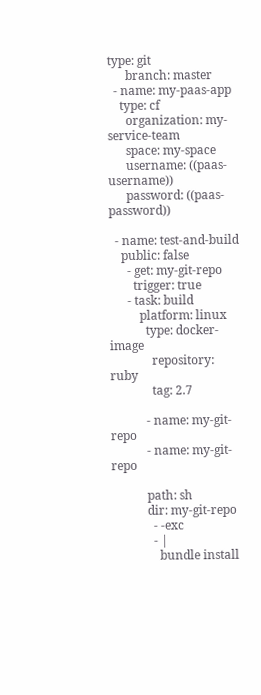type: git
      branch: master
  - name: my-paas-app
    type: cf
      organization: my-service-team
      space: my-space
      username: ((paas-username))
      password: ((paas-password))

  - name: test-and-build
    public: false
      - get: my-git-repo
        trigger: true
      - task: build
          platform: linux
            type: docker-image
              repository: ruby
              tag: 2.7

            - name: my-git-repo
            - name: my-git-repo

            path: sh
            dir: my-git-repo
              - -exc
              - |
                bundle install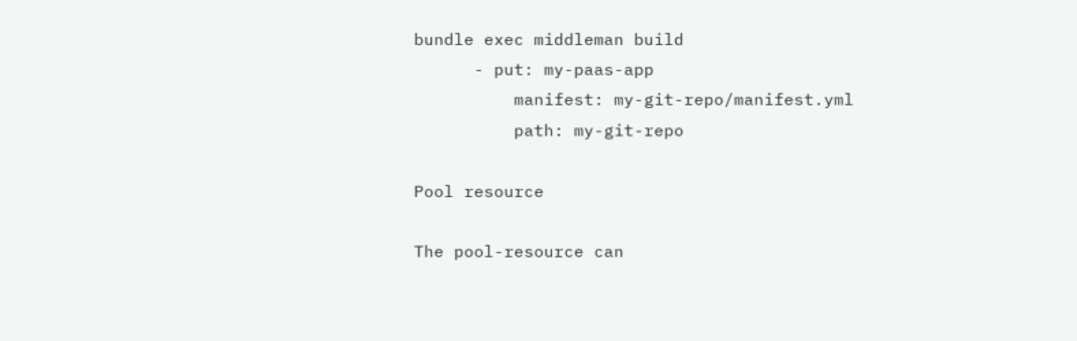bundle exec middleman build
      - put: my-paas-app
          manifest: my-git-repo/manifest.yml
          path: my-git-repo

Pool resource

The pool-resource can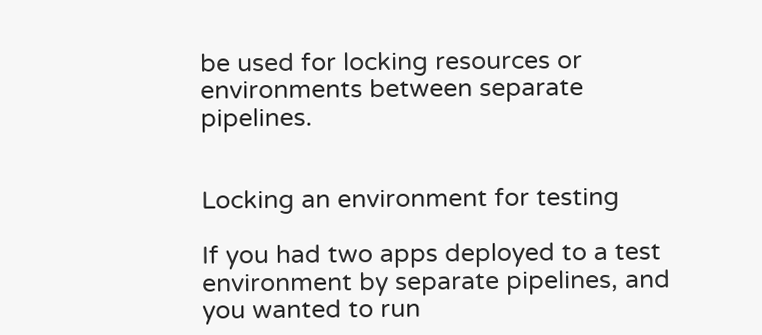be used for locking resources or environments between separate pipelines.


Locking an environment for testing

If you had two apps deployed to a test environment by separate pipelines, and you wanted to run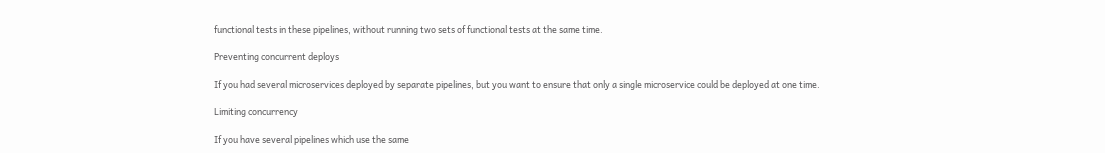functional tests in these pipelines, without running two sets of functional tests at the same time.

Preventing concurrent deploys

If you had several microservices deployed by separate pipelines, but you want to ensure that only a single microservice could be deployed at one time.

Limiting concurrency

If you have several pipelines which use the same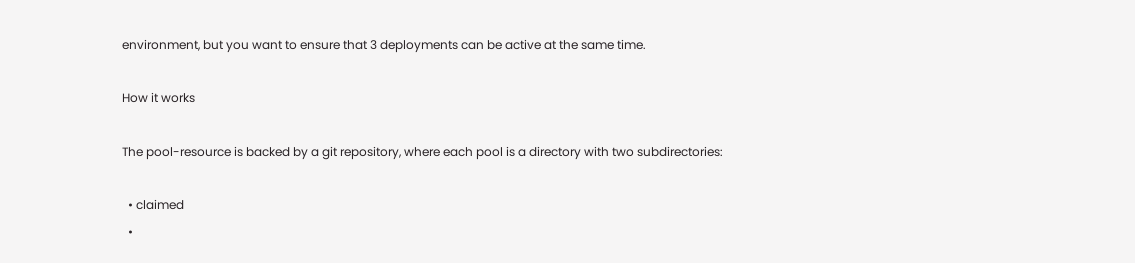environment, but you want to ensure that 3 deployments can be active at the same time.

How it works

The pool-resource is backed by a git repository, where each pool is a directory with two subdirectories:

  • claimed
  •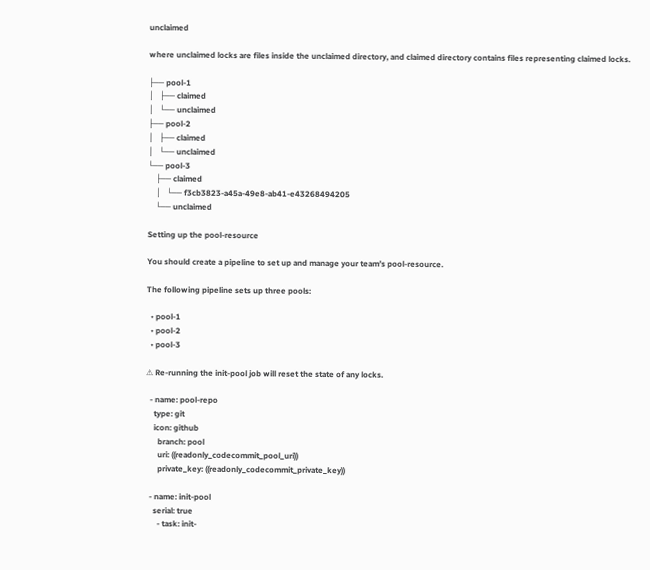unclaimed

where unclaimed locks are files inside the unclaimed directory, and claimed directory contains files representing claimed locks.

├── pool-1
│   ├── claimed
│   └── unclaimed
├── pool-2
│   ├── claimed
│   └── unclaimed
└── pool-3
    ├── claimed
    │   └── f3cb3823-a45a-49e8-ab41-e43268494205
    └── unclaimed

Setting up the pool-resource

You should create a pipeline to set up and manage your team’s pool-resource.

The following pipeline sets up three pools:

  • pool-1
  • pool-2
  • pool-3

⚠ Re-running the init-pool job will reset the state of any locks.

  - name: pool-repo
    type: git
    icon: github
      branch: pool
      uri: ((readonly_codecommit_pool_uri))
      private_key: ((readonly_codecommit_private_key))

  - name: init-pool
    serial: true
      - task: init-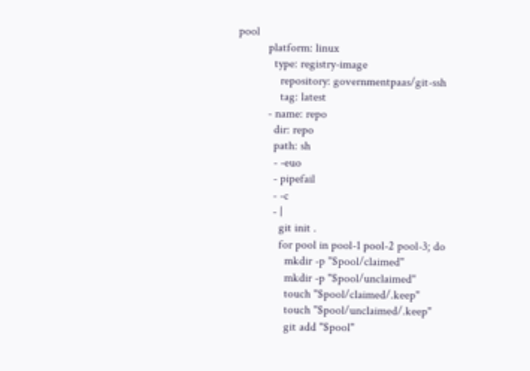pool
          platform: linux
            type: registry-image
              repository: governmentpaas/git-ssh
              tag: latest
          - name: repo
            dir: repo
            path: sh
            - -euo
            - pipefail
            - -c
            - |
              git init .
              for pool in pool-1 pool-2 pool-3; do
                mkdir -p "$pool/claimed"
                mkdir -p "$pool/unclaimed"
                touch "$pool/claimed/.keep"
                touch "$pool/unclaimed/.keep"
                git add "$pool"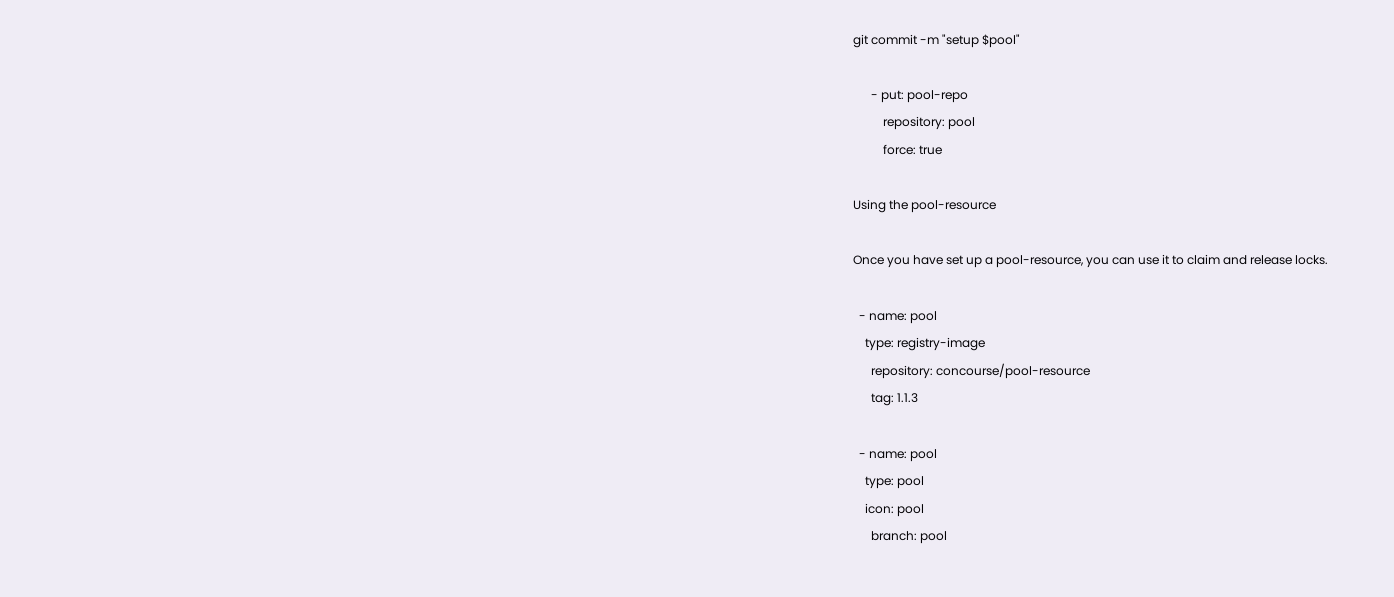git commit -m "setup $pool"

      - put: pool-repo
          repository: pool
          force: true

Using the pool-resource

Once you have set up a pool-resource, you can use it to claim and release locks.

  - name: pool
    type: registry-image
      repository: concourse/pool-resource
      tag: 1.1.3

  - name: pool
    type: pool
    icon: pool
      branch: pool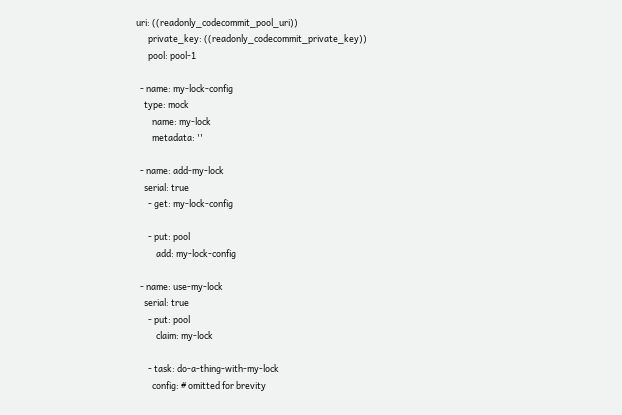uri: ((readonly_codecommit_pool_uri))
      private_key: ((readonly_codecommit_private_key))
      pool: pool-1

  - name: my-lock-config
    type: mock
        name: my-lock
        metadata: ''

  - name: add-my-lock
    serial: true
      - get: my-lock-config

      - put: pool
          add: my-lock-config

  - name: use-my-lock
    serial: true
      - put: pool
          claim: my-lock

      - task: do-a-thing-with-my-lock
        config: # omitted for brevity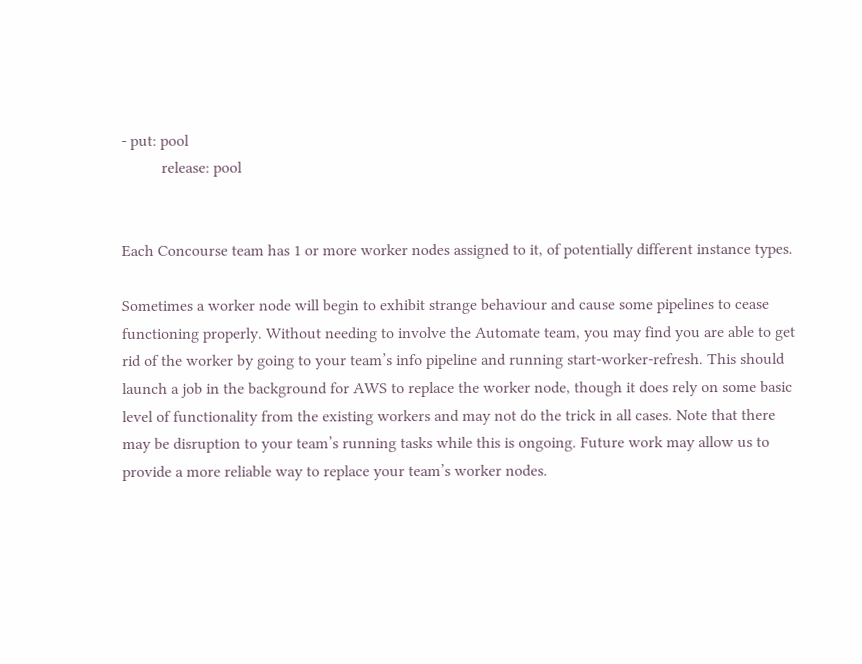- put: pool
          release: pool


Each Concourse team has 1 or more worker nodes assigned to it, of potentially different instance types.

Sometimes a worker node will begin to exhibit strange behaviour and cause some pipelines to cease functioning properly. Without needing to involve the Automate team, you may find you are able to get rid of the worker by going to your team’s info pipeline and running start-worker-refresh. This should launch a job in the background for AWS to replace the worker node, though it does rely on some basic level of functionality from the existing workers and may not do the trick in all cases. Note that there may be disruption to your team’s running tasks while this is ongoing. Future work may allow us to provide a more reliable way to replace your team’s worker nodes.